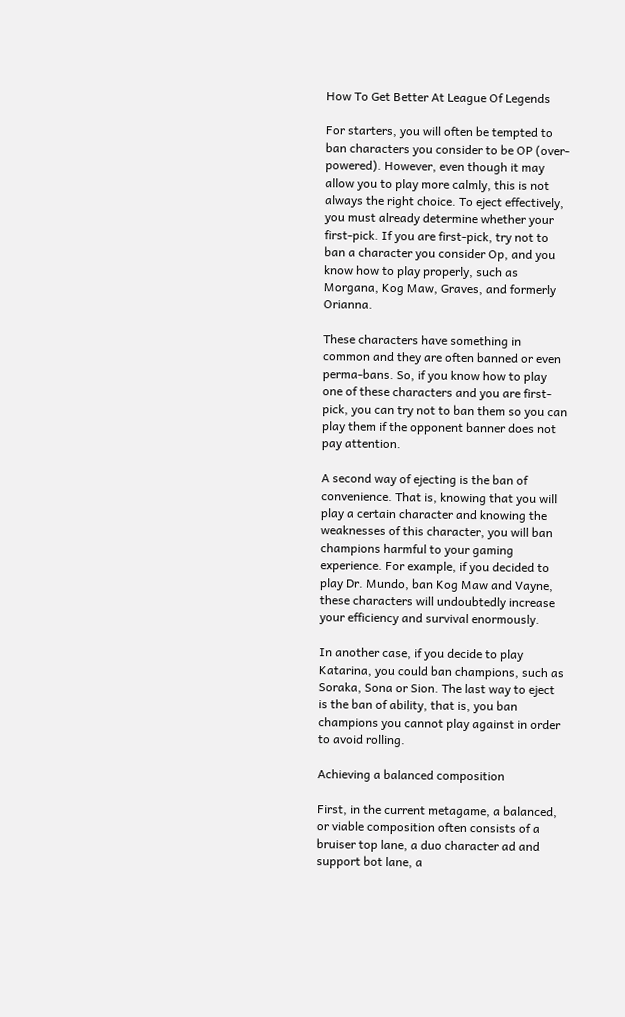How To Get Better At League Of Legends

For starters, you will often be tempted to ban characters you consider to be OP (over-powered). However, even though it may allow you to play more calmly, this is not always the right choice. To eject effectively, you must already determine whether your first-pick. If you are first-pick, try not to ban a character you consider Op, and you know how to play properly, such as Morgana, Kog Maw, Graves, and formerly Orianna.

These characters have something in common and they are often banned or even perma-bans. So, if you know how to play one of these characters and you are first-pick, you can try not to ban them so you can play them if the opponent banner does not pay attention.

A second way of ejecting is the ban of convenience. That is, knowing that you will play a certain character and knowing the weaknesses of this character, you will ban champions harmful to your gaming experience. For example, if you decided to play Dr. Mundo, ban Kog Maw and Vayne, these characters will undoubtedly increase your efficiency and survival enormously.

In another case, if you decide to play Katarina, you could ban champions, such as Soraka, Sona or Sion. The last way to eject is the ban of ability, that is, you ban champions you cannot play against in order to avoid rolling.

Achieving a balanced composition

First, in the current metagame, a balanced, or viable composition often consists of a bruiser top lane, a duo character ad and support bot lane, a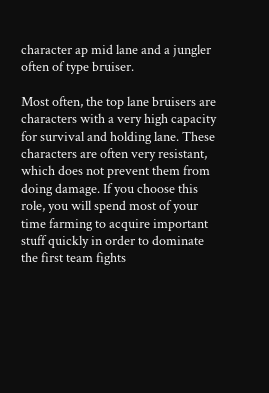character ap mid lane and a jungler often of type bruiser.

Most often, the top lane bruisers are characters with a very high capacity for survival and holding lane. These characters are often very resistant, which does not prevent them from doing damage. If you choose this role, you will spend most of your time farming to acquire important stuff quickly in order to dominate the first team fights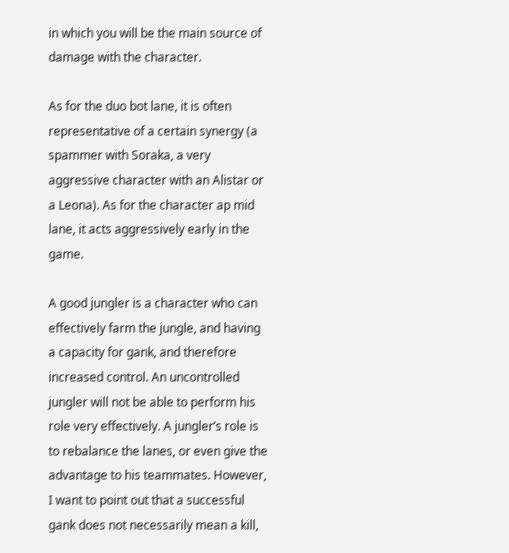in which you will be the main source of damage with the character.

As for the duo bot lane, it is often representative of a certain synergy (a spammer with Soraka, a very aggressive character with an Alistar or a Leona). As for the character ap mid lane, it acts aggressively early in the game.

A good jungler is a character who can effectively farm the jungle, and having a capacity for gank, and therefore increased control. An uncontrolled jungler will not be able to perform his role very effectively. A jungler’s role is to rebalance the lanes, or even give the advantage to his teammates. However, I want to point out that a successful gank does not necessarily mean a kill,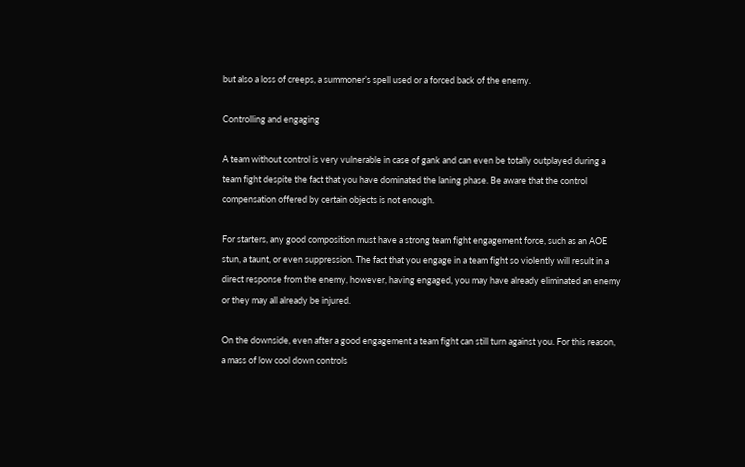but also a loss of creeps, a summoner’s spell used or a forced back of the enemy.

Controlling and engaging

A team without control is very vulnerable in case of gank and can even be totally outplayed during a team fight despite the fact that you have dominated the laning phase. Be aware that the control compensation offered by certain objects is not enough.

For starters, any good composition must have a strong team fight engagement force, such as an AOE stun, a taunt, or even suppression. The fact that you engage in a team fight so violently will result in a direct response from the enemy, however, having engaged, you may have already eliminated an enemy or they may all already be injured.

On the downside, even after a good engagement a team fight can still turn against you. For this reason, a mass of low cool down controls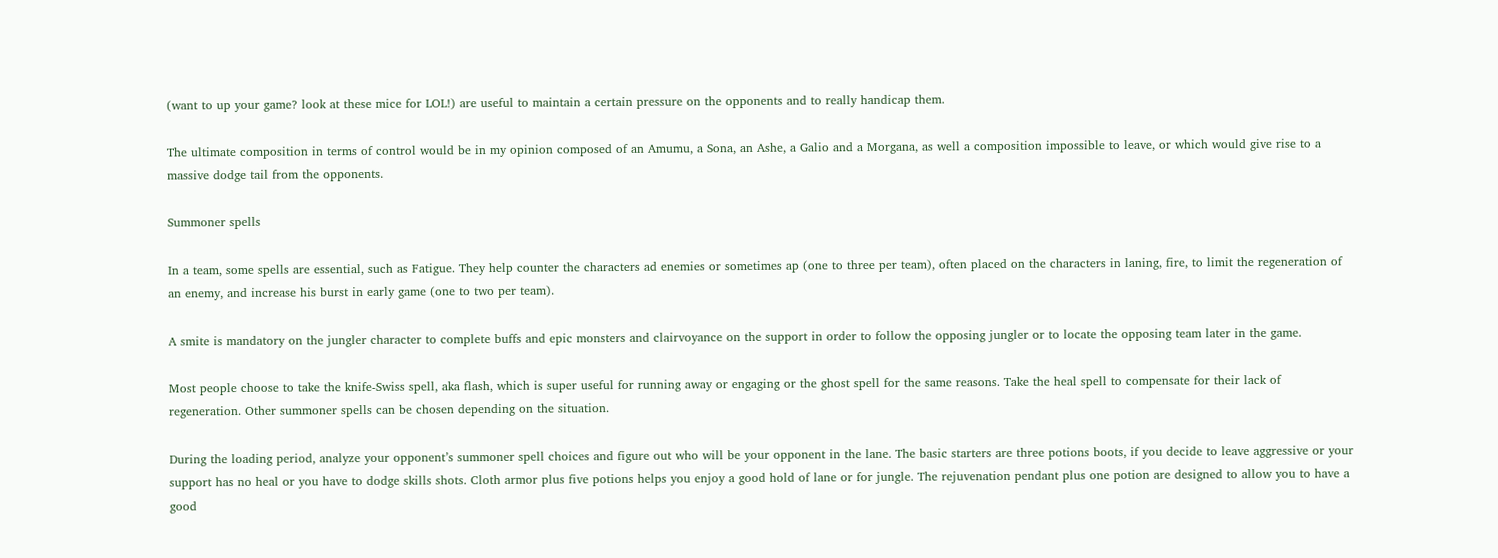(want to up your game? look at these mice for LOL!) are useful to maintain a certain pressure on the opponents and to really handicap them.

The ultimate composition in terms of control would be in my opinion composed of an Amumu, a Sona, an Ashe, a Galio and a Morgana, as well a composition impossible to leave, or which would give rise to a massive dodge tail from the opponents.

Summoner spells

In a team, some spells are essential, such as Fatigue. They help counter the characters ad enemies or sometimes ap (one to three per team), often placed on the characters in laning, fire, to limit the regeneration of an enemy, and increase his burst in early game (one to two per team).

A smite is mandatory on the jungler character to complete buffs and epic monsters and clairvoyance on the support in order to follow the opposing jungler or to locate the opposing team later in the game.

Most people choose to take the knife-Swiss spell, aka flash, which is super useful for running away or engaging or the ghost spell for the same reasons. Take the heal spell to compensate for their lack of regeneration. Other summoner spells can be chosen depending on the situation.

During the loading period, analyze your opponent’s summoner spell choices and figure out who will be your opponent in the lane. The basic starters are three potions boots, if you decide to leave aggressive or your support has no heal or you have to dodge skills shots. Cloth armor plus five potions helps you enjoy a good hold of lane or for jungle. The rejuvenation pendant plus one potion are designed to allow you to have a good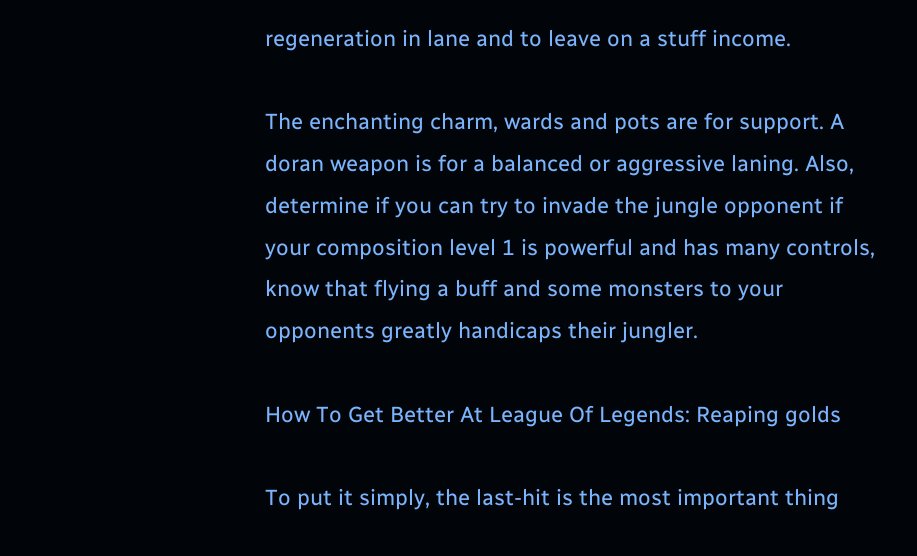regeneration in lane and to leave on a stuff income.

The enchanting charm, wards and pots are for support. A doran weapon is for a balanced or aggressive laning. Also, determine if you can try to invade the jungle opponent if your composition level 1 is powerful and has many controls, know that flying a buff and some monsters to your opponents greatly handicaps their jungler.

How To Get Better At League Of Legends: Reaping golds

To put it simply, the last-hit is the most important thing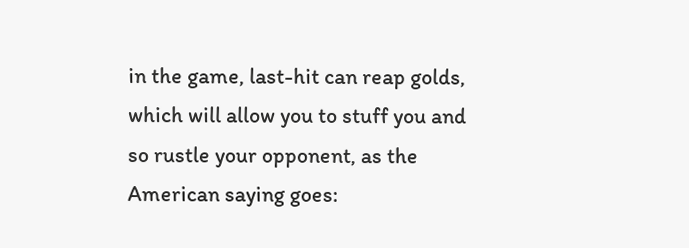in the game, last-hit can reap golds, which will allow you to stuff you and so rustle your opponent, as the American saying goes: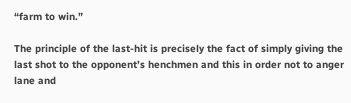“farm to win.”

The principle of the last-hit is precisely the fact of simply giving the last shot to the opponent’s henchmen and this in order not to anger lane and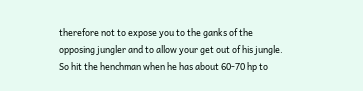therefore not to expose you to the ganks of the opposing jungler and to allow your get out of his jungle. So hit the henchman when he has about 60-70 hp to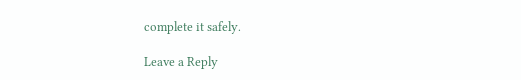complete it safely.

Leave a Reply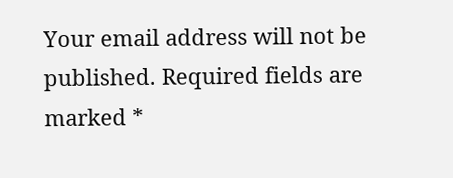Your email address will not be published. Required fields are marked *